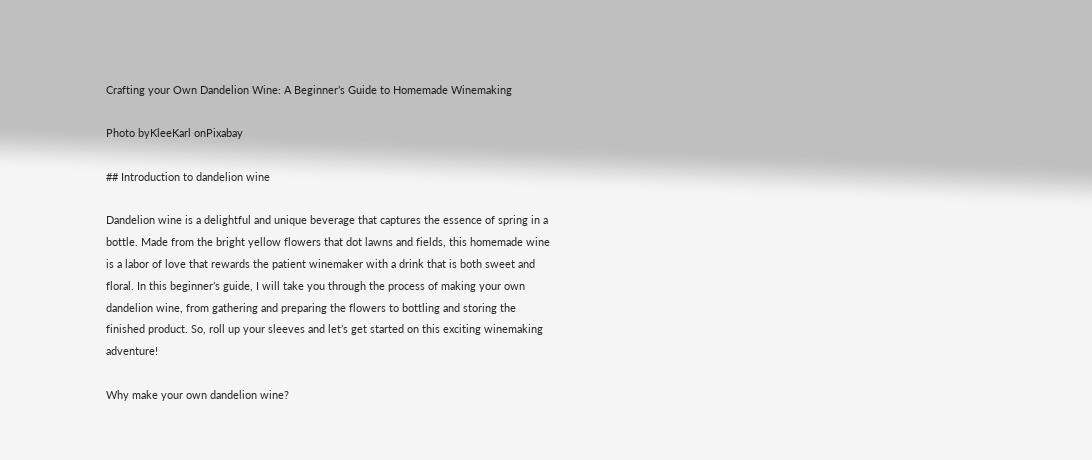Crafting your Own Dandelion Wine: A Beginner’s Guide to Homemade Winemaking

Photo byKleeKarl onPixabay

## Introduction to dandelion wine

Dandelion wine is a delightful and unique beverage that captures the essence of spring in a bottle. Made from the bright yellow flowers that dot lawns and fields, this homemade wine is a labor of love that rewards the patient winemaker with a drink that is both sweet and floral. In this beginner’s guide, I will take you through the process of making your own dandelion wine, from gathering and preparing the flowers to bottling and storing the finished product. So, roll up your sleeves and let’s get started on this exciting winemaking adventure!

Why make your own dandelion wine?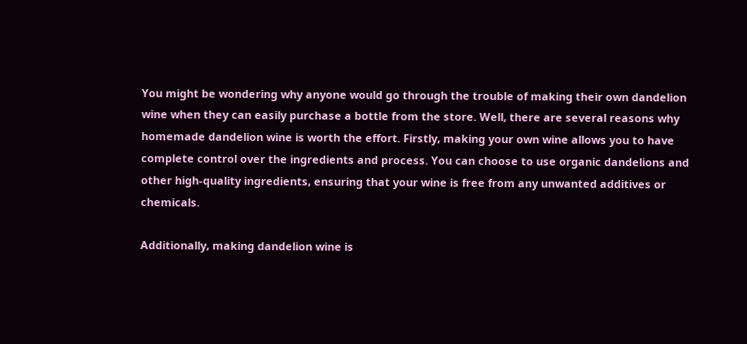You might be wondering why anyone would go through the trouble of making their own dandelion wine when they can easily purchase a bottle from the store. Well, there are several reasons why homemade dandelion wine is worth the effort. Firstly, making your own wine allows you to have complete control over the ingredients and process. You can choose to use organic dandelions and other high-quality ingredients, ensuring that your wine is free from any unwanted additives or chemicals.

Additionally, making dandelion wine is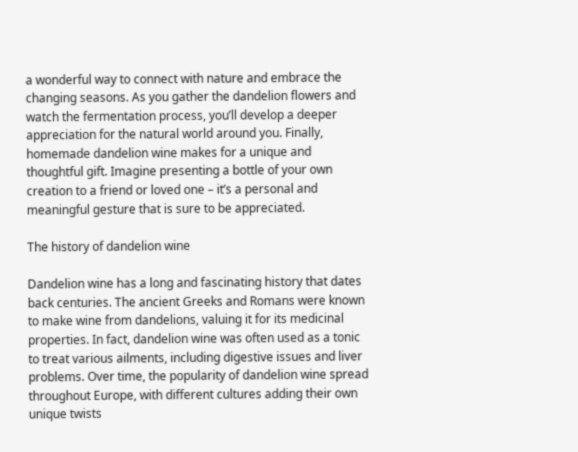a wonderful way to connect with nature and embrace the changing seasons. As you gather the dandelion flowers and watch the fermentation process, you’ll develop a deeper appreciation for the natural world around you. Finally, homemade dandelion wine makes for a unique and thoughtful gift. Imagine presenting a bottle of your own creation to a friend or loved one – it’s a personal and meaningful gesture that is sure to be appreciated.

The history of dandelion wine

Dandelion wine has a long and fascinating history that dates back centuries. The ancient Greeks and Romans were known to make wine from dandelions, valuing it for its medicinal properties. In fact, dandelion wine was often used as a tonic to treat various ailments, including digestive issues and liver problems. Over time, the popularity of dandelion wine spread throughout Europe, with different cultures adding their own unique twists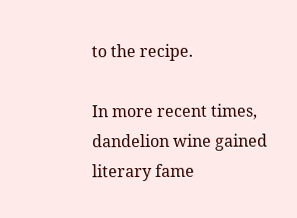to the recipe.

In more recent times, dandelion wine gained literary fame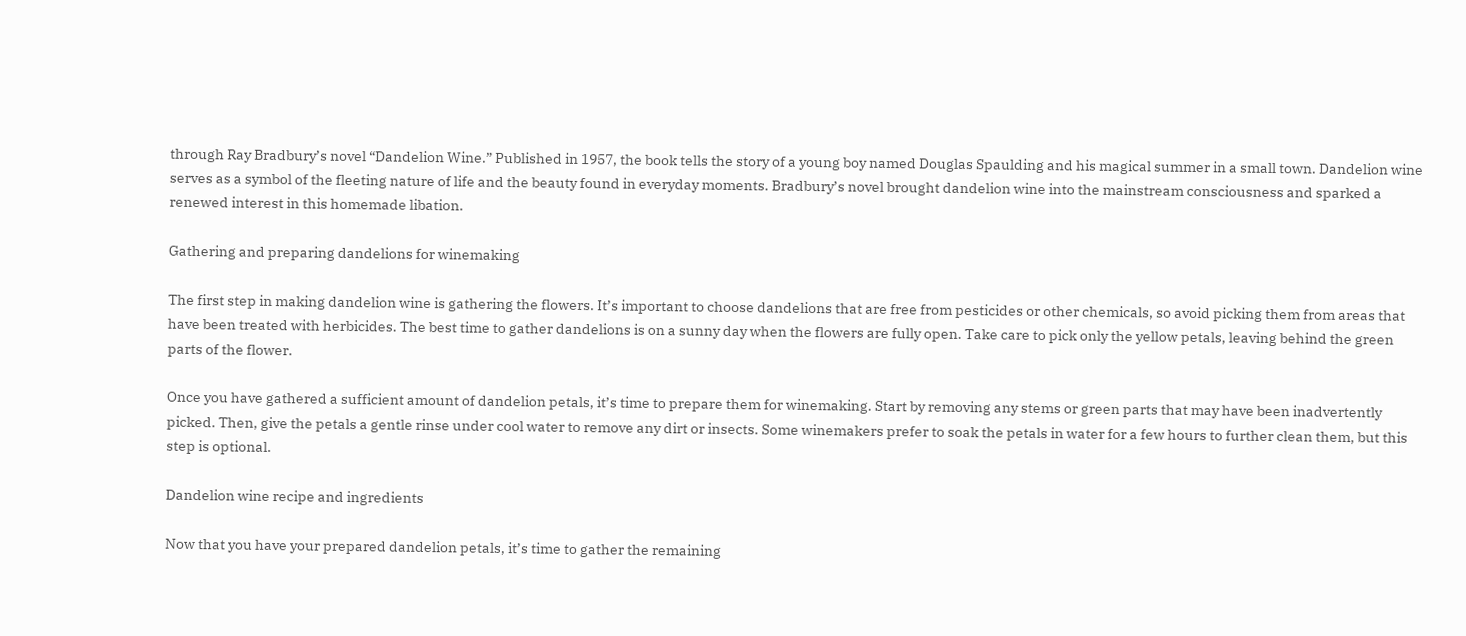through Ray Bradbury’s novel “Dandelion Wine.” Published in 1957, the book tells the story of a young boy named Douglas Spaulding and his magical summer in a small town. Dandelion wine serves as a symbol of the fleeting nature of life and the beauty found in everyday moments. Bradbury’s novel brought dandelion wine into the mainstream consciousness and sparked a renewed interest in this homemade libation.

Gathering and preparing dandelions for winemaking

The first step in making dandelion wine is gathering the flowers. It’s important to choose dandelions that are free from pesticides or other chemicals, so avoid picking them from areas that have been treated with herbicides. The best time to gather dandelions is on a sunny day when the flowers are fully open. Take care to pick only the yellow petals, leaving behind the green parts of the flower.

Once you have gathered a sufficient amount of dandelion petals, it’s time to prepare them for winemaking. Start by removing any stems or green parts that may have been inadvertently picked. Then, give the petals a gentle rinse under cool water to remove any dirt or insects. Some winemakers prefer to soak the petals in water for a few hours to further clean them, but this step is optional.

Dandelion wine recipe and ingredients

Now that you have your prepared dandelion petals, it’s time to gather the remaining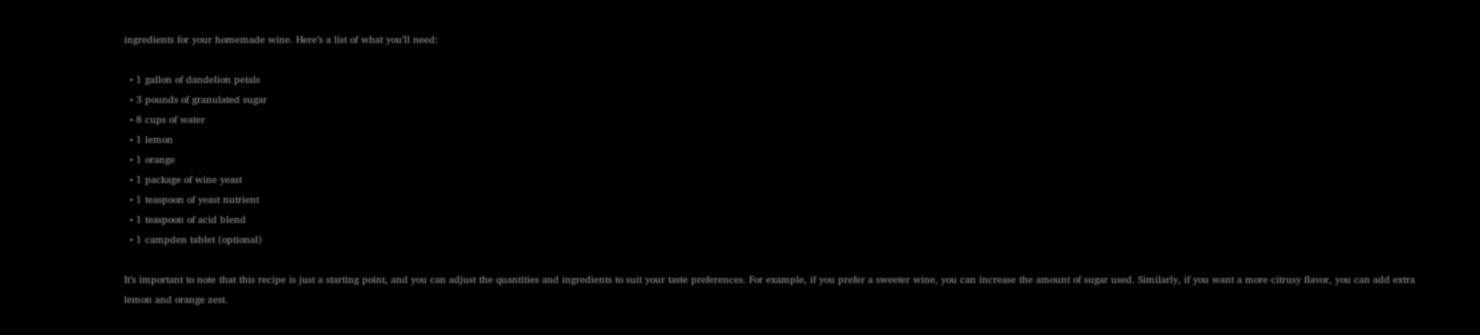ingredients for your homemade wine. Here’s a list of what you’ll need:

  • 1 gallon of dandelion petals
  • 3 pounds of granulated sugar
  • 8 cups of water
  • 1 lemon
  • 1 orange
  • 1 package of wine yeast
  • 1 teaspoon of yeast nutrient
  • 1 teaspoon of acid blend
  • 1 campden tablet (optional)

It’s important to note that this recipe is just a starting point, and you can adjust the quantities and ingredients to suit your taste preferences. For example, if you prefer a sweeter wine, you can increase the amount of sugar used. Similarly, if you want a more citrusy flavor, you can add extra lemon and orange zest.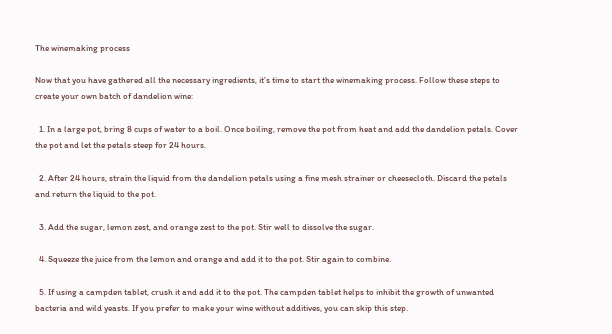The winemaking process

Now that you have gathered all the necessary ingredients, it’s time to start the winemaking process. Follow these steps to create your own batch of dandelion wine:

  1. In a large pot, bring 8 cups of water to a boil. Once boiling, remove the pot from heat and add the dandelion petals. Cover the pot and let the petals steep for 24 hours.

  2. After 24 hours, strain the liquid from the dandelion petals using a fine mesh strainer or cheesecloth. Discard the petals and return the liquid to the pot.

  3. Add the sugar, lemon zest, and orange zest to the pot. Stir well to dissolve the sugar.

  4. Squeeze the juice from the lemon and orange and add it to the pot. Stir again to combine.

  5. If using a campden tablet, crush it and add it to the pot. The campden tablet helps to inhibit the growth of unwanted bacteria and wild yeasts. If you prefer to make your wine without additives, you can skip this step.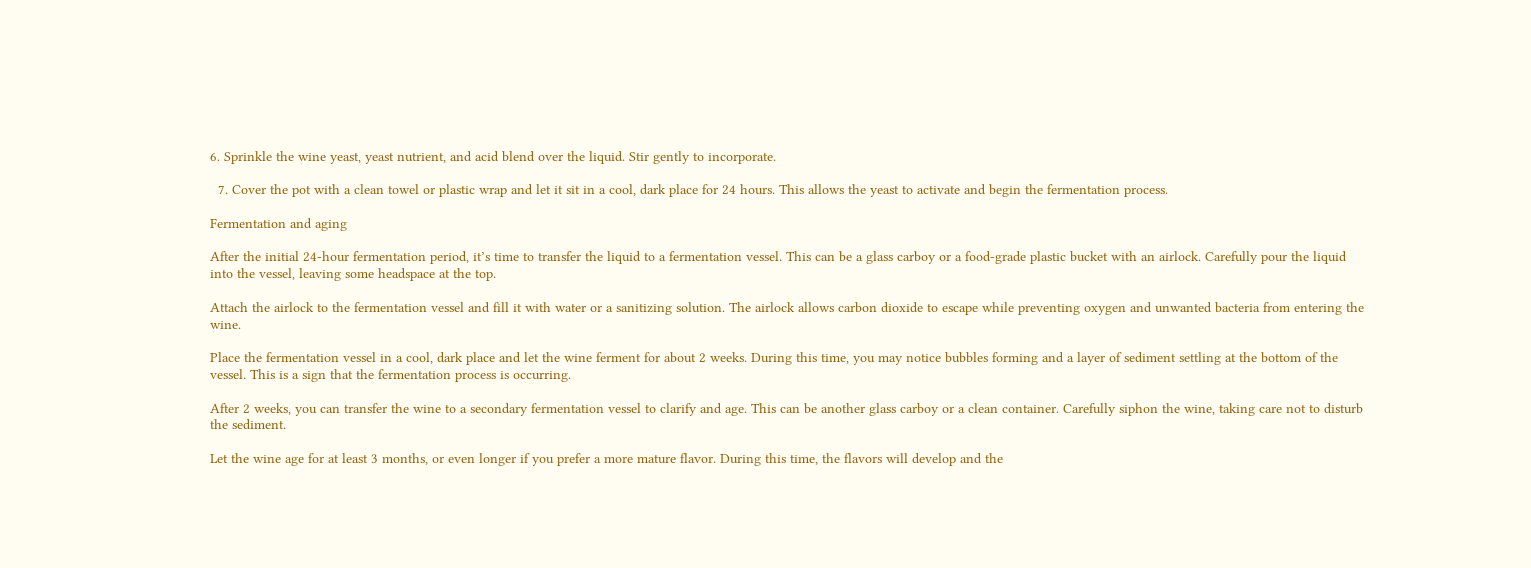6. Sprinkle the wine yeast, yeast nutrient, and acid blend over the liquid. Stir gently to incorporate.

  7. Cover the pot with a clean towel or plastic wrap and let it sit in a cool, dark place for 24 hours. This allows the yeast to activate and begin the fermentation process.

Fermentation and aging

After the initial 24-hour fermentation period, it’s time to transfer the liquid to a fermentation vessel. This can be a glass carboy or a food-grade plastic bucket with an airlock. Carefully pour the liquid into the vessel, leaving some headspace at the top.

Attach the airlock to the fermentation vessel and fill it with water or a sanitizing solution. The airlock allows carbon dioxide to escape while preventing oxygen and unwanted bacteria from entering the wine.

Place the fermentation vessel in a cool, dark place and let the wine ferment for about 2 weeks. During this time, you may notice bubbles forming and a layer of sediment settling at the bottom of the vessel. This is a sign that the fermentation process is occurring.

After 2 weeks, you can transfer the wine to a secondary fermentation vessel to clarify and age. This can be another glass carboy or a clean container. Carefully siphon the wine, taking care not to disturb the sediment.

Let the wine age for at least 3 months, or even longer if you prefer a more mature flavor. During this time, the flavors will develop and the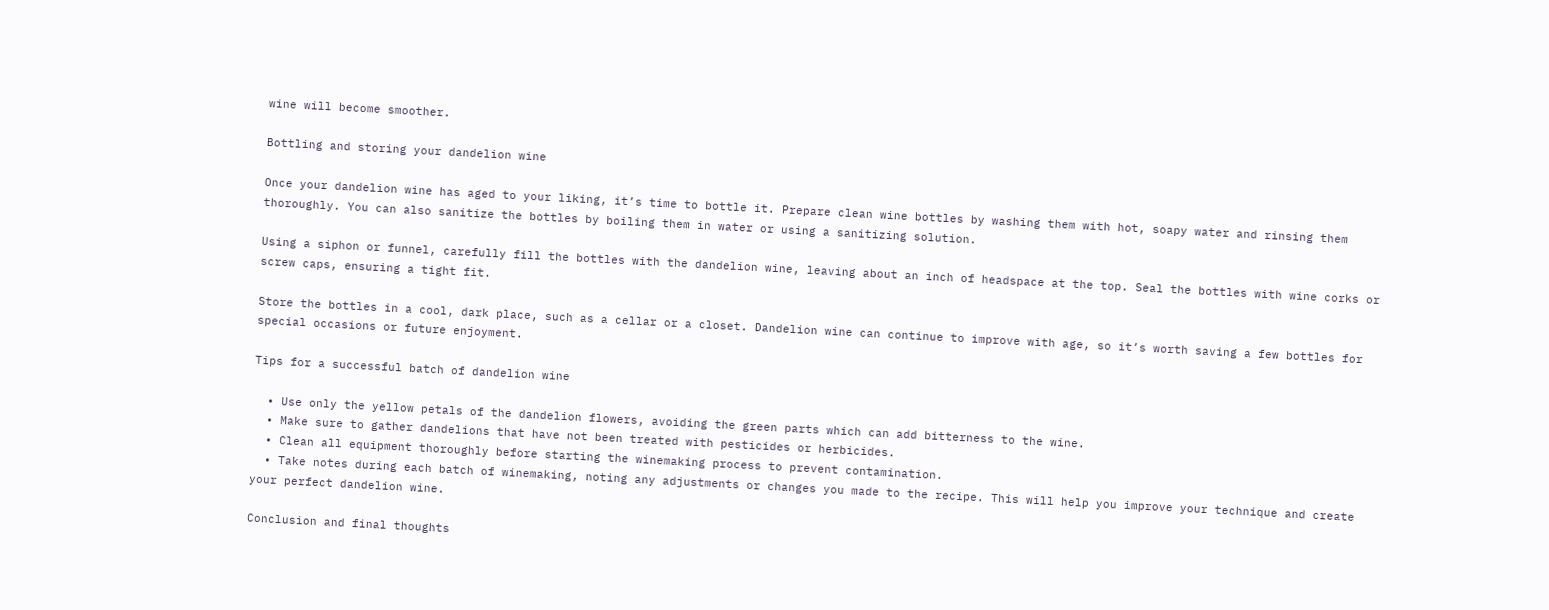wine will become smoother.

Bottling and storing your dandelion wine

Once your dandelion wine has aged to your liking, it’s time to bottle it. Prepare clean wine bottles by washing them with hot, soapy water and rinsing them thoroughly. You can also sanitize the bottles by boiling them in water or using a sanitizing solution.

Using a siphon or funnel, carefully fill the bottles with the dandelion wine, leaving about an inch of headspace at the top. Seal the bottles with wine corks or screw caps, ensuring a tight fit.

Store the bottles in a cool, dark place, such as a cellar or a closet. Dandelion wine can continue to improve with age, so it’s worth saving a few bottles for special occasions or future enjoyment.

Tips for a successful batch of dandelion wine

  • Use only the yellow petals of the dandelion flowers, avoiding the green parts which can add bitterness to the wine.
  • Make sure to gather dandelions that have not been treated with pesticides or herbicides.
  • Clean all equipment thoroughly before starting the winemaking process to prevent contamination.
  • Take notes during each batch of winemaking, noting any adjustments or changes you made to the recipe. This will help you improve your technique and create your perfect dandelion wine.

Conclusion and final thoughts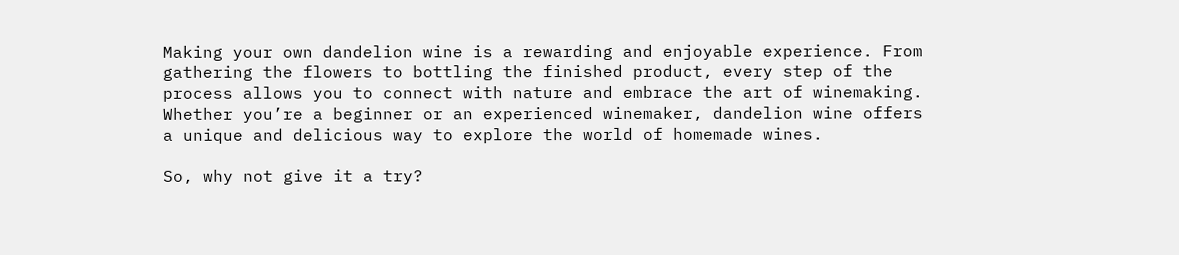Making your own dandelion wine is a rewarding and enjoyable experience. From gathering the flowers to bottling the finished product, every step of the process allows you to connect with nature and embrace the art of winemaking. Whether you’re a beginner or an experienced winemaker, dandelion wine offers a unique and delicious way to explore the world of homemade wines.

So, why not give it a try?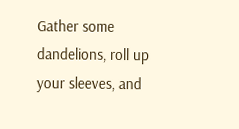Gather some dandelions, roll up your sleeves, and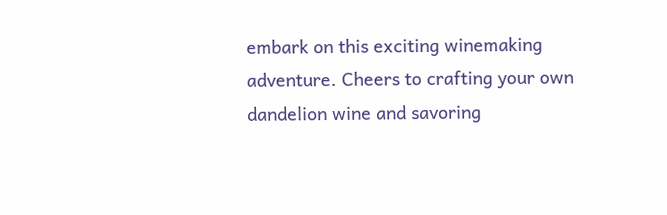embark on this exciting winemaking adventure. Cheers to crafting your own dandelion wine and savoring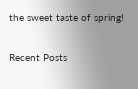the sweet taste of spring!

Recent Posts